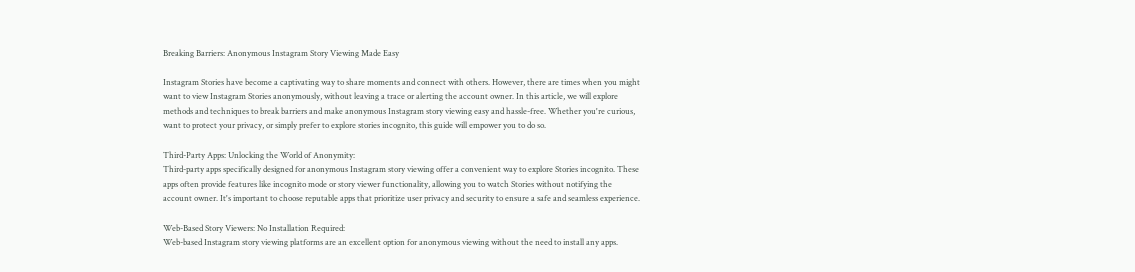Breaking Barriers: Anonymous Instagram Story Viewing Made Easy

Instagram Stories have become a captivating way to share moments and connect with others. However, there are times when you might want to view Instagram Stories anonymously, without leaving a trace or alerting the account owner. In this article, we will explore methods and techniques to break barriers and make anonymous Instagram story viewing easy and hassle-free. Whether you're curious, want to protect your privacy, or simply prefer to explore stories incognito, this guide will empower you to do so.

Third-Party Apps: Unlocking the World of Anonymity:
Third-party apps specifically designed for anonymous Instagram story viewing offer a convenient way to explore Stories incognito. These apps often provide features like incognito mode or story viewer functionality, allowing you to watch Stories without notifying the account owner. It's important to choose reputable apps that prioritize user privacy and security to ensure a safe and seamless experience.

Web-Based Story Viewers: No Installation Required:
Web-based Instagram story viewing platforms are an excellent option for anonymous viewing without the need to install any apps.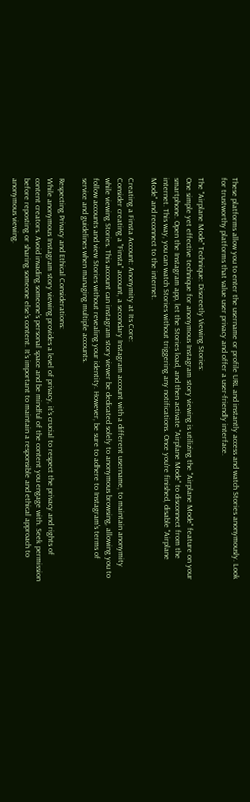These platforms allow you to enter the username or profile URL and instantly access and watch Stories anonymously. Look for trustworthy platforms that value user privacy and offer a user-friendly interface.

The "Airplane Mode" Technique: Discreetly Viewing Stories:
One simple yet effective technique for anonymous Instagram story viewing is utilizing the "Airplane Mode" feature on your smartphone. Open the Instagram app, let the Stories load, and then activate "Airplane Mode" to disconnect from the internet. This way, you can watch Stories without triggering any notifications. Once you're finished, disable "Airplane Mode" and reconnect to the internet.

Creating a Finsta Account: Anonymity at Its Core:
Consider creating a "Finsta" account, a secondary Instagram account with a different username, to maintain anonymity while viewing Stories. This account can instagram story viewer be dedicated solely to anonymous browsing, allowing you to follow accounts and view Stories without revealing your identity. However, be sure to adhere to Instagram's terms of service and guidelines when managing multiple accounts.

Respecting Privacy and Ethical Considerations:
While anonymous Instagram story viewing provides a level of privacy, it's crucial to respect the privacy and rights of content creators. Avoid invading someone's personal space and be mindful of the content you engage with. Seek permission before reposting or sharing someone else's content. It's important to maintain a responsible and ethical approach to anonymous viewing.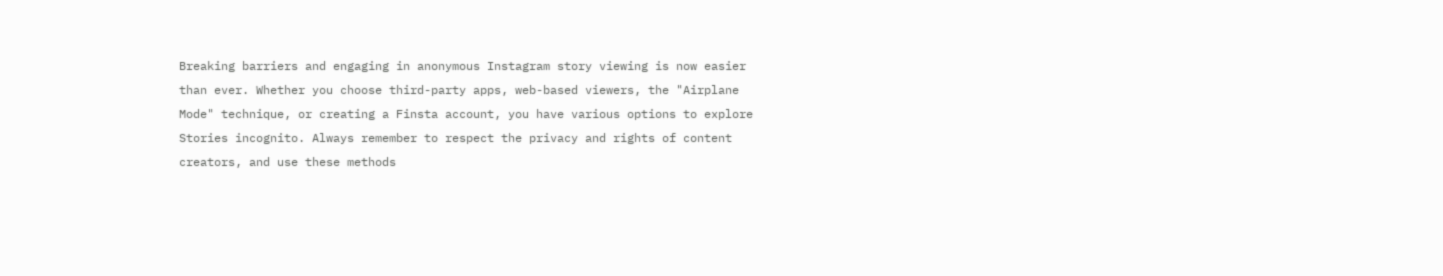Breaking barriers and engaging in anonymous Instagram story viewing is now easier than ever. Whether you choose third-party apps, web-based viewers, the "Airplane Mode" technique, or creating a Finsta account, you have various options to explore Stories incognito. Always remember to respect the privacy and rights of content creators, and use these methods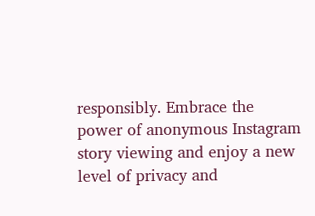responsibly. Embrace the power of anonymous Instagram story viewing and enjoy a new level of privacy and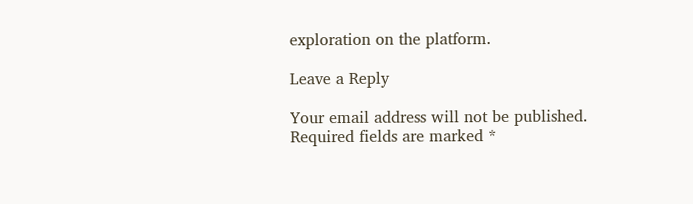exploration on the platform.

Leave a Reply

Your email address will not be published. Required fields are marked *